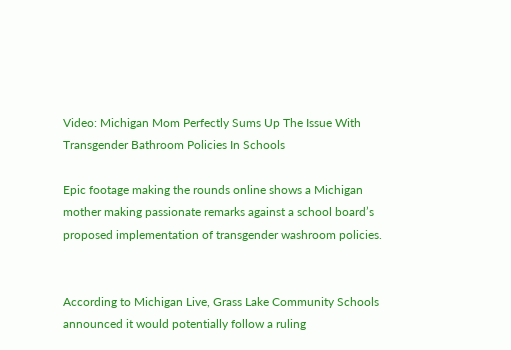Video: Michigan Mom Perfectly Sums Up The Issue With Transgender Bathroom Policies In Schools

Epic footage making the rounds online shows a Michigan mother making passionate remarks against a school board’s proposed implementation of transgender washroom policies.


According to Michigan Live, Grass Lake Community Schools announced it would potentially follow a ruling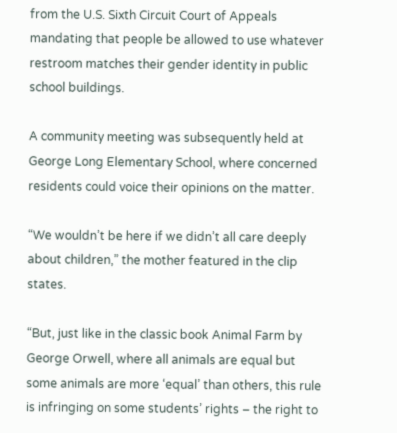from the U.S. Sixth Circuit Court of Appeals mandating that people be allowed to use whatever restroom matches their gender identity in public school buildings.

A community meeting was subsequently held at George Long Elementary School, where concerned residents could voice their opinions on the matter.

“We wouldn’t be here if we didn’t all care deeply about children,” the mother featured in the clip states.

“But, just like in the classic book Animal Farm by George Orwell, where all animals are equal but some animals are more ‘equal’ than others, this rule is infringing on some students’ rights – the right to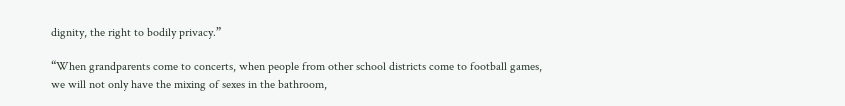dignity, the right to bodily privacy.”

“When grandparents come to concerts, when people from other school districts come to football games, we will not only have the mixing of sexes in the bathroom,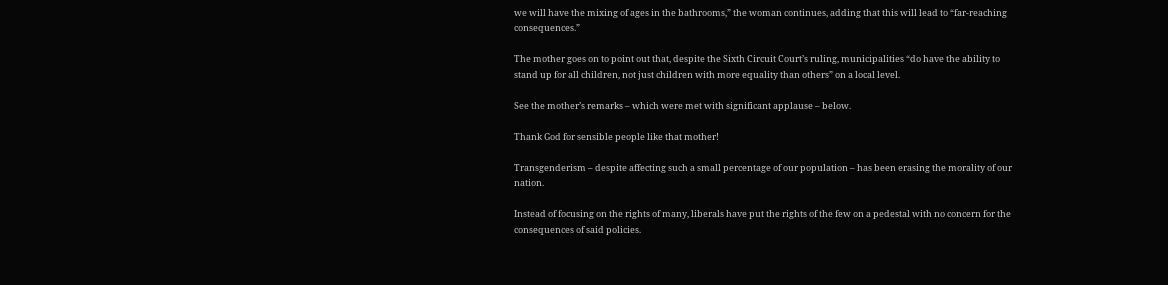we will have the mixing of ages in the bathrooms,” the woman continues, adding that this will lead to “far-reaching consequences.”

The mother goes on to point out that, despite the Sixth Circuit Court’s ruling, municipalities “do have the ability to stand up for all children, not just children with more equality than others” on a local level.

See the mother’s remarks – which were met with significant applause – below.

Thank God for sensible people like that mother!

Transgenderism – despite affecting such a small percentage of our population – has been erasing the morality of our nation.

Instead of focusing on the rights of many, liberals have put the rights of the few on a pedestal with no concern for the consequences of said policies.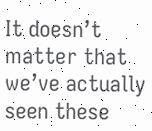It doesn’t matter that we’ve actually seen these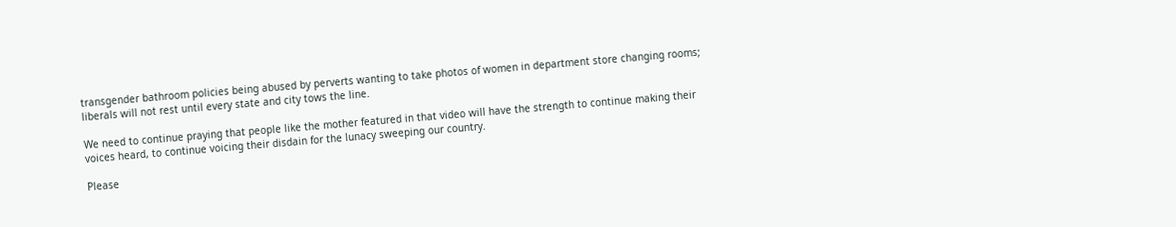transgender bathroom policies being abused by perverts wanting to take photos of women in department store changing rooms; liberals will not rest until every state and city tows the line.

We need to continue praying that people like the mother featured in that video will have the strength to continue making their voices heard, to continue voicing their disdain for the lunacy sweeping our country.

Please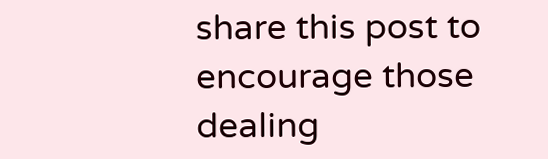share this post to encourage those dealing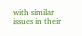with similar issues in their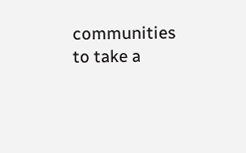communities to take a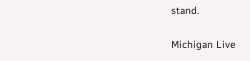stand.

Michigan Live